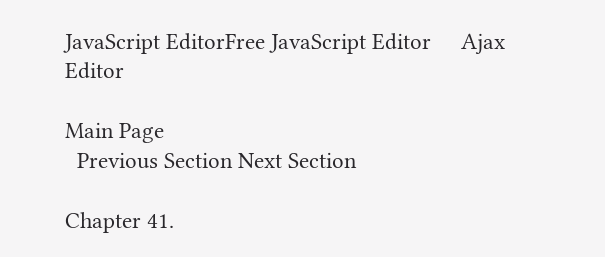JavaScript EditorFree JavaScript Editor     Ajax Editor

Main Page
  Previous Section Next Section

Chapter 41.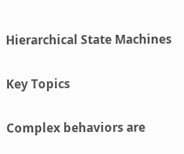Hierarchical State Machines

Key Topics

Complex behaviors are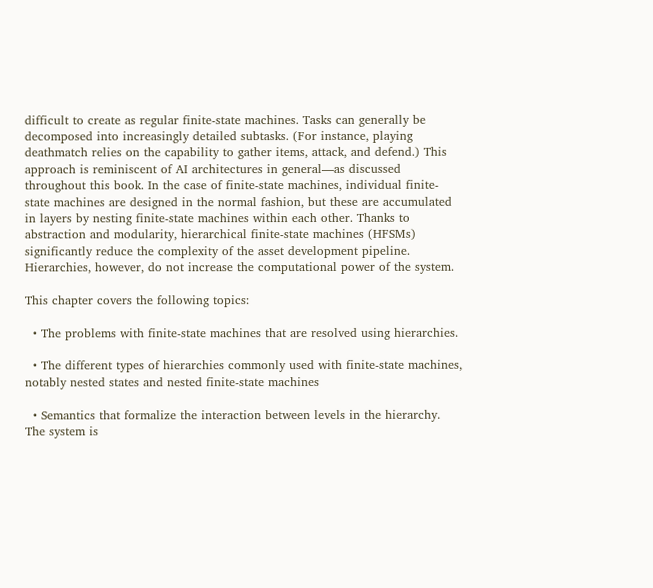difficult to create as regular finite-state machines. Tasks can generally be decomposed into increasingly detailed subtasks. (For instance, playing deathmatch relies on the capability to gather items, attack, and defend.) This approach is reminiscent of AI architectures in general—as discussed throughout this book. In the case of finite-state machines, individual finite-state machines are designed in the normal fashion, but these are accumulated in layers by nesting finite-state machines within each other. Thanks to abstraction and modularity, hierarchical finite-state machines (HFSMs) significantly reduce the complexity of the asset development pipeline. Hierarchies, however, do not increase the computational power of the system.

This chapter covers the following topics:

  • The problems with finite-state machines that are resolved using hierarchies.

  • The different types of hierarchies commonly used with finite-state machines, notably nested states and nested finite-state machines

  • Semantics that formalize the interaction between levels in the hierarchy. The system is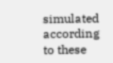simulated according to these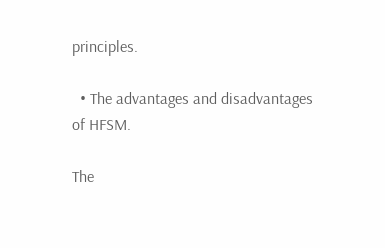principles.

  • The advantages and disadvantages of HFSM.

The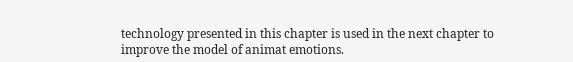technology presented in this chapter is used in the next chapter to improve the model of animat emotions.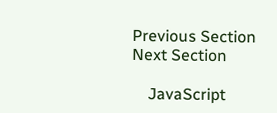Previous Section Next Section

    JavaScript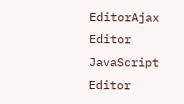EditorAjax Editor     JavaScript Editor